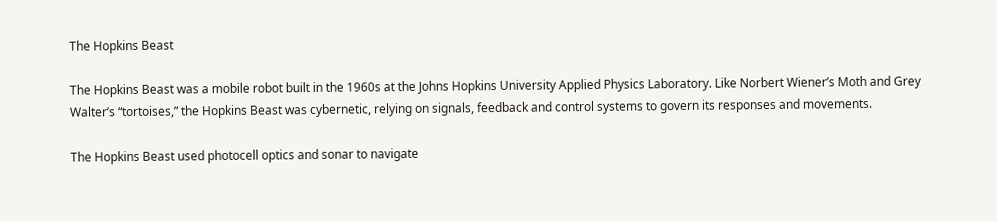The Hopkins Beast

The Hopkins Beast was a mobile robot built in the 1960s at the Johns Hopkins University Applied Physics Laboratory. Like Norbert Wiener’s Moth and Grey Walter’s “tortoises,” the Hopkins Beast was cybernetic, relying on signals, feedback and control systems to govern its responses and movements.

The Hopkins Beast used photocell optics and sonar to navigate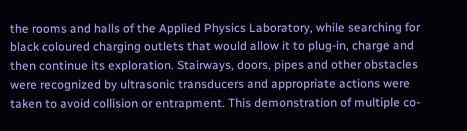the rooms and halls of the Applied Physics Laboratory, while searching for black coloured charging outlets that would allow it to plug-in, charge and then continue its exploration. Stairways, doors, pipes and other obstacles were recognized by ultrasonic transducers and appropriate actions were taken to avoid collision or entrapment. This demonstration of multiple co-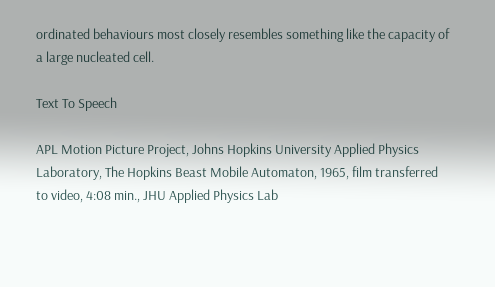ordinated behaviours most closely resembles something like the capacity of a large nucleated cell.

Text To Speech

APL Motion Picture Project, Johns Hopkins University Applied Physics Laboratory, The Hopkins Beast Mobile Automaton, 1965, film transferred to video, 4:08 min., JHU Applied Physics Lab